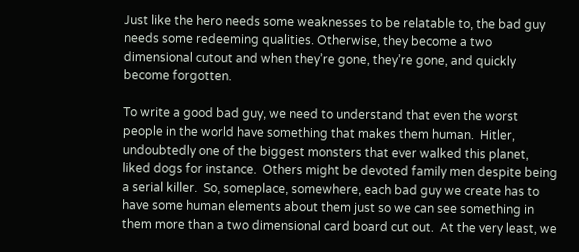Just like the hero needs some weaknesses to be relatable to, the bad guy needs some redeeming qualities. Otherwise, they become a two dimensional cutout and when they’re gone, they’re gone, and quickly become forgotten.

To write a good bad guy, we need to understand that even the worst people in the world have something that makes them human.  Hitler, undoubtedly one of the biggest monsters that ever walked this planet, liked dogs for instance.  Others might be devoted family men despite being a serial killer.  So, someplace, somewhere, each bad guy we create has to have some human elements about them just so we can see something in them more than a two dimensional card board cut out.  At the very least, we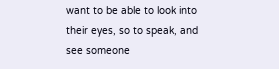want to be able to look into their eyes, so to speak, and see someone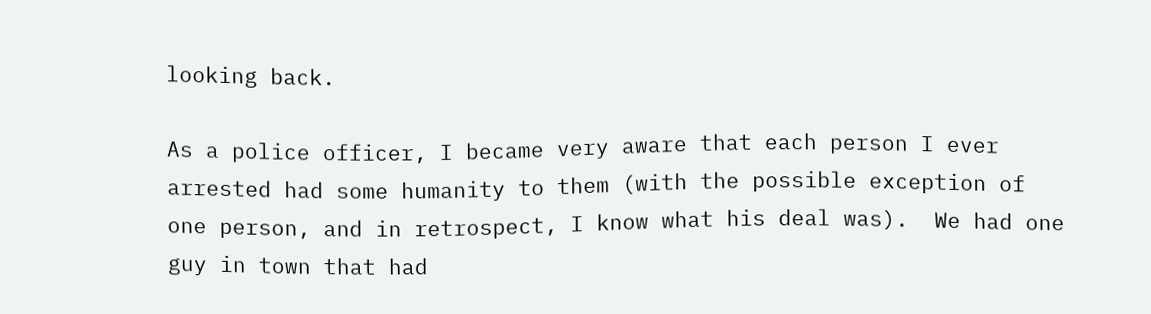looking back.

As a police officer, I became very aware that each person I ever arrested had some humanity to them (with the possible exception of one person, and in retrospect, I know what his deal was).  We had one guy in town that had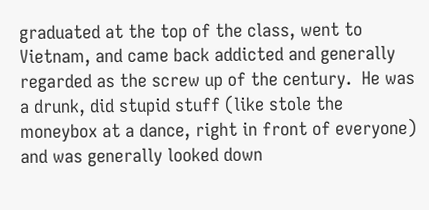graduated at the top of the class, went to Vietnam, and came back addicted and generally regarded as the screw up of the century.  He was a drunk, did stupid stuff (like stole the moneybox at a dance, right in front of everyone) and was generally looked down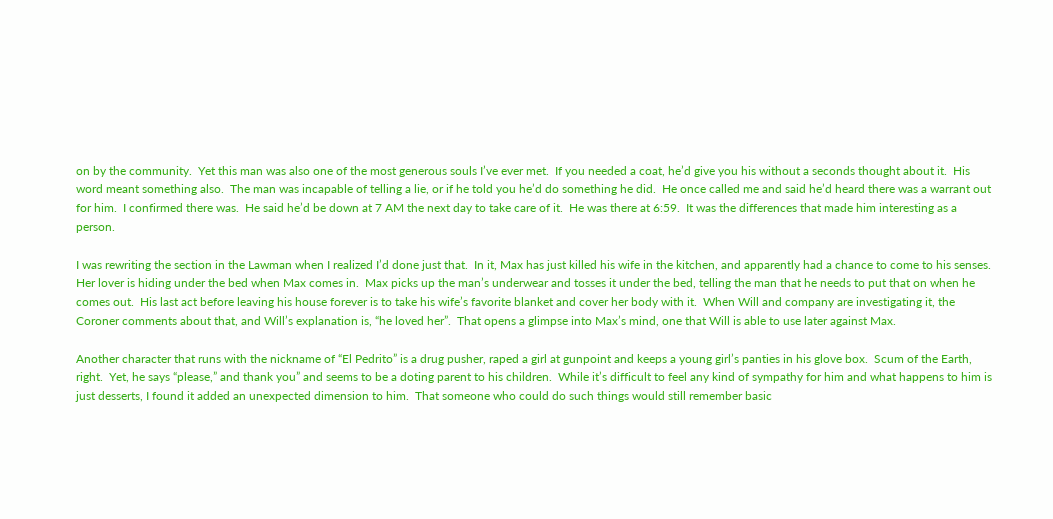on by the community.  Yet this man was also one of the most generous souls I’ve ever met.  If you needed a coat, he’d give you his without a seconds thought about it.  His word meant something also.  The man was incapable of telling a lie, or if he told you he’d do something he did.  He once called me and said he’d heard there was a warrant out for him.  I confirmed there was.  He said he’d be down at 7 AM the next day to take care of it.  He was there at 6:59.  It was the differences that made him interesting as a person.

I was rewriting the section in the Lawman when I realized I’d done just that.  In it, Max has just killed his wife in the kitchen, and apparently had a chance to come to his senses.  Her lover is hiding under the bed when Max comes in.  Max picks up the man’s underwear and tosses it under the bed, telling the man that he needs to put that on when he comes out.  His last act before leaving his house forever is to take his wife’s favorite blanket and cover her body with it.  When Will and company are investigating it, the Coroner comments about that, and Will’s explanation is, “he loved her”.  That opens a glimpse into Max’s mind, one that Will is able to use later against Max.

Another character that runs with the nickname of “El Pedrito” is a drug pusher, raped a girl at gunpoint and keeps a young girl’s panties in his glove box.  Scum of the Earth, right.  Yet, he says “please,” and thank you” and seems to be a doting parent to his children.  While it’s difficult to feel any kind of sympathy for him and what happens to him is just desserts, I found it added an unexpected dimension to him.  That someone who could do such things would still remember basic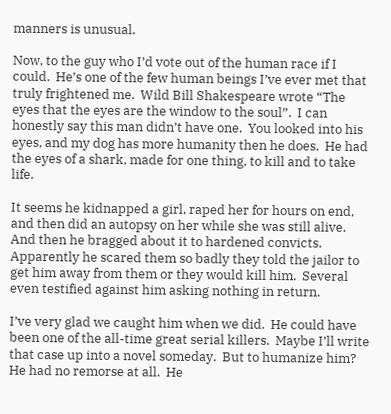manners is unusual.

Now, to the guy who I’d vote out of the human race if I could.  He’s one of the few human beings I’ve ever met that truly frightened me.  Wild Bill Shakespeare wrote “The eyes that the eyes are the window to the soul”.  I can honestly say this man didn’t have one.  You looked into his eyes, and my dog has more humanity then he does.  He had the eyes of a shark, made for one thing, to kill and to take life.

It seems he kidnapped a girl, raped her for hours on end, and then did an autopsy on her while she was still alive.  And then he bragged about it to hardened convicts.  Apparently he scared them so badly they told the jailor to get him away from them or they would kill him.  Several even testified against him asking nothing in return.

I’ve very glad we caught him when we did.  He could have been one of the all-time great serial killers.  Maybe I’ll write that case up into a novel someday.  But to humanize him?  He had no remorse at all.  He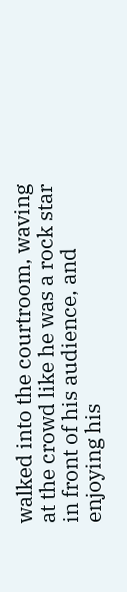walked into the courtroom, waving at the crowd like he was a rock star in front of his audience, and enjoying his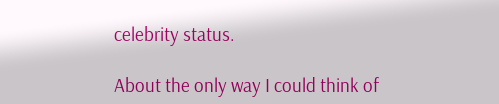celebrity status.

About the only way I could think of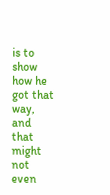is to show how he got that way, and that might not even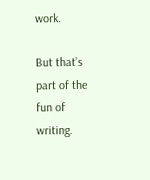work.

But that’s part of the fun of writing.